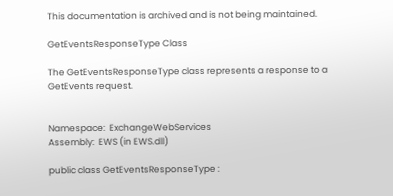This documentation is archived and is not being maintained.

GetEventsResponseType Class

The GetEventsResponseType class represents a response to a GetEvents request.


Namespace:  ExchangeWebServices
Assembly:  EWS (in EWS.dll)

public class GetEventsResponseType :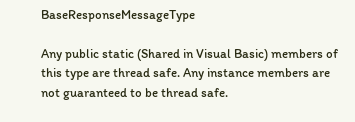BaseResponseMessageType

Any public static (Shared in Visual Basic) members of this type are thread safe. Any instance members are not guaranteed to be thread safe.